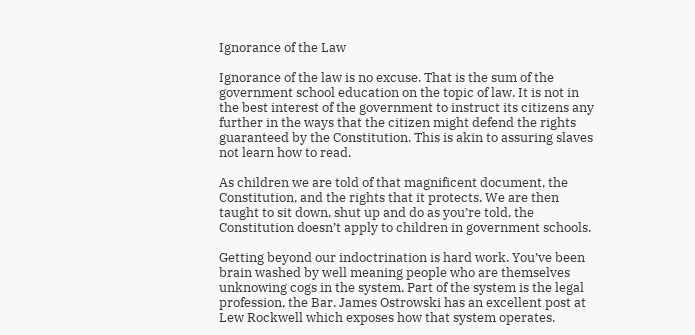Ignorance of the Law

Ignorance of the law is no excuse. That is the sum of the government school education on the topic of law. It is not in the best interest of the government to instruct its citizens any further in the ways that the citizen might defend the rights guaranteed by the Constitution. This is akin to assuring slaves not learn how to read.

As children we are told of that magnificent document, the Constitution, and the rights that it protects. We are then taught to sit down, shut up and do as you’re told, the Constitution doesn’t apply to children in government schools.

Getting beyond our indoctrination is hard work. You’ve been brain washed by well meaning people who are themselves unknowing cogs in the system. Part of the system is the legal profession, the Bar. James Ostrowski has an excellent post at Lew Rockwell which exposes how that system operates.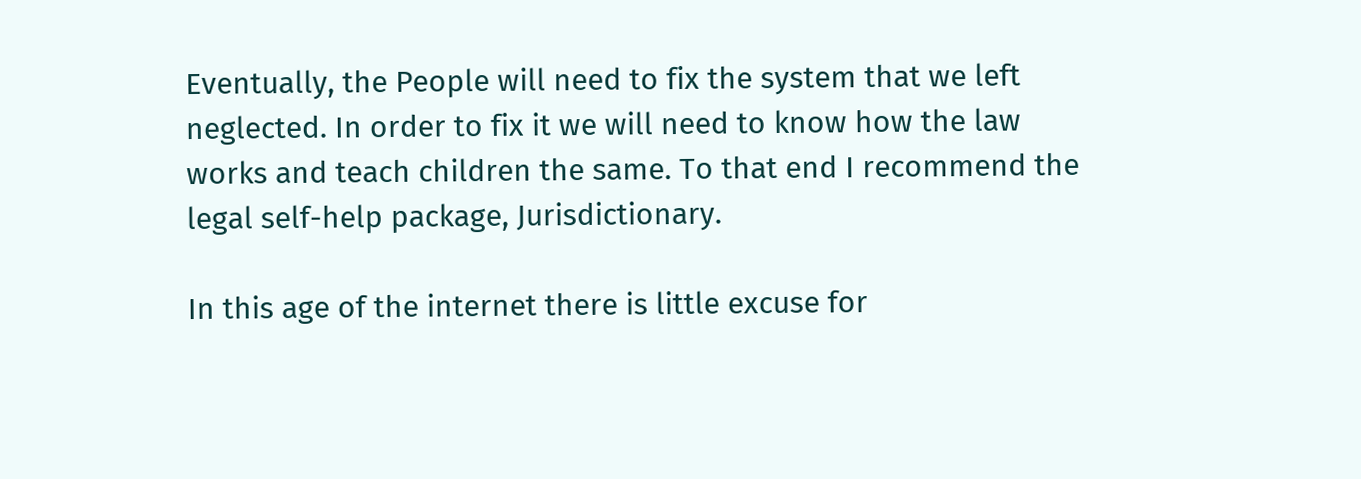Eventually, the People will need to fix the system that we left neglected. In order to fix it we will need to know how the law works and teach children the same. To that end I recommend the legal self-help package, Jurisdictionary.

In this age of the internet there is little excuse for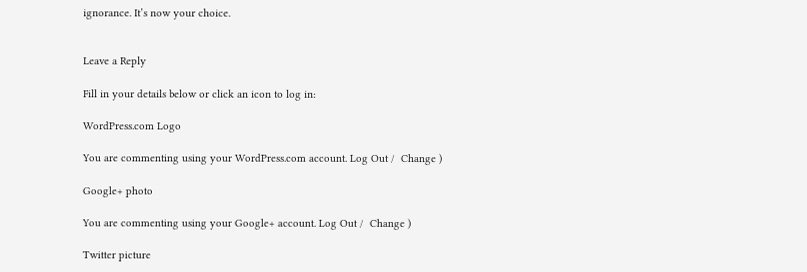ignorance. It’s now your choice.


Leave a Reply

Fill in your details below or click an icon to log in:

WordPress.com Logo

You are commenting using your WordPress.com account. Log Out /  Change )

Google+ photo

You are commenting using your Google+ account. Log Out /  Change )

Twitter picture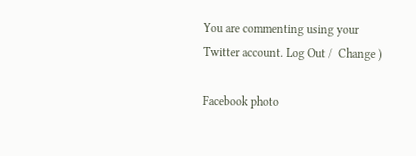You are commenting using your Twitter account. Log Out /  Change )

Facebook photo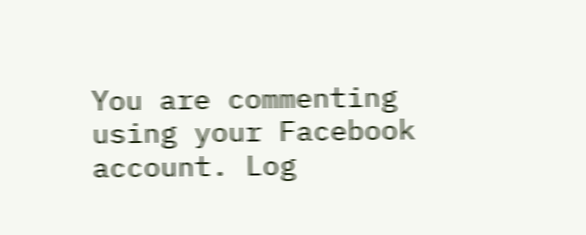You are commenting using your Facebook account. Log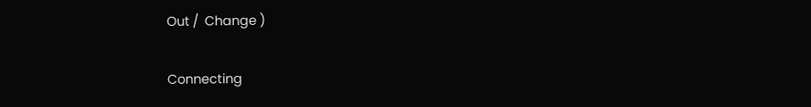Out /  Change )

Connecting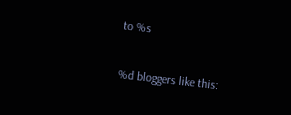to %s

%d bloggers like this: